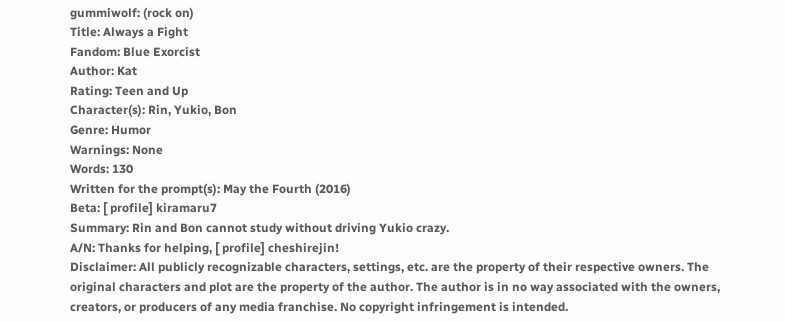gummiwolf: (rock on)
Title: Always a Fight
Fandom: Blue Exorcist
Author: Kat
Rating: Teen and Up
Character(s): Rin, Yukio, Bon
Genre: Humor
Warnings: None
Words: 130
Written for the prompt(s): May the Fourth (2016)
Beta: [ profile] kiramaru7
Summary: Rin and Bon cannot study without driving Yukio crazy.
A/N: Thanks for helping, [ profile] cheshirejin!
Disclaimer: All publicly recognizable characters, settings, etc. are the property of their respective owners. The original characters and plot are the property of the author. The author is in no way associated with the owners, creators, or producers of any media franchise. No copyright infringement is intended.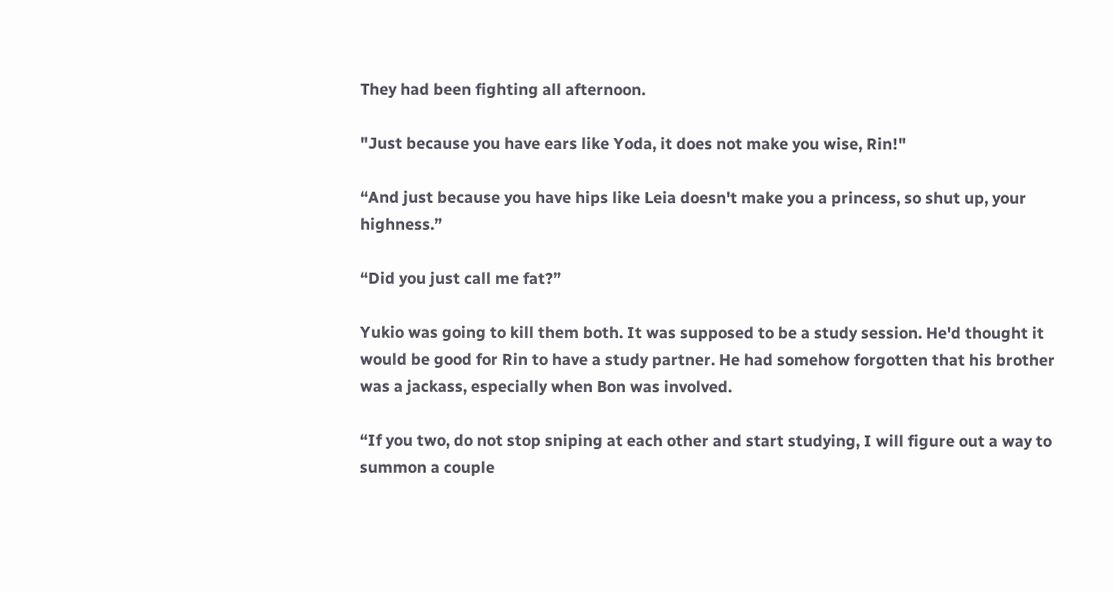They had been fighting all afternoon.

"Just because you have ears like Yoda, it does not make you wise, Rin!"

“And just because you have hips like Leia doesn't make you a princess, so shut up, your highness.”

“Did you just call me fat?”

Yukio was going to kill them both. It was supposed to be a study session. He'd thought it would be good for Rin to have a study partner. He had somehow forgotten that his brother was a jackass, especially when Bon was involved.

“If you two, do not stop sniping at each other and start studying, I will figure out a way to summon a couple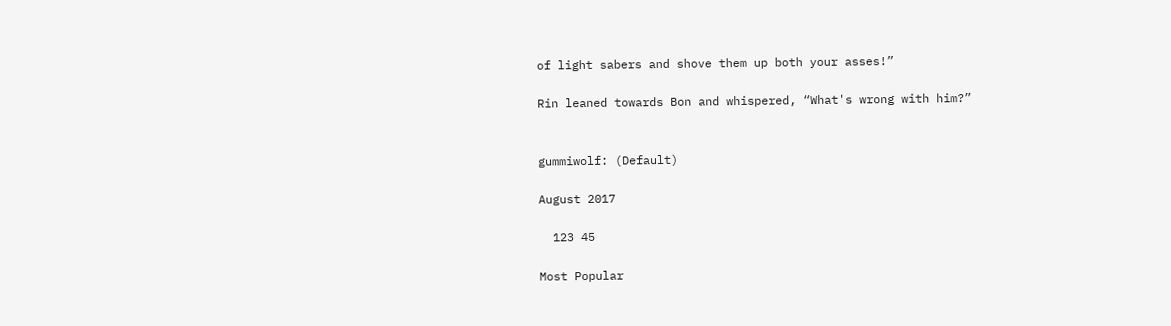of light sabers and shove them up both your asses!”

Rin leaned towards Bon and whispered, “What's wrong with him?”


gummiwolf: (Default)

August 2017

  123 45

Most Popular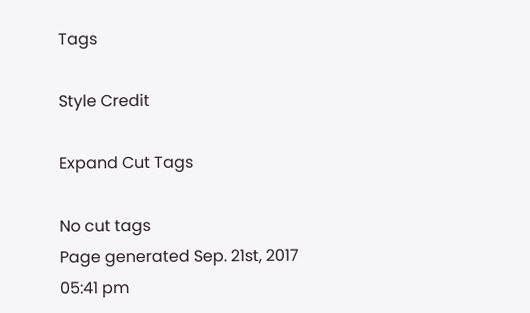Tags

Style Credit

Expand Cut Tags

No cut tags
Page generated Sep. 21st, 2017 05:41 pm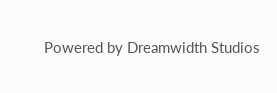Powered by Dreamwidth Studios